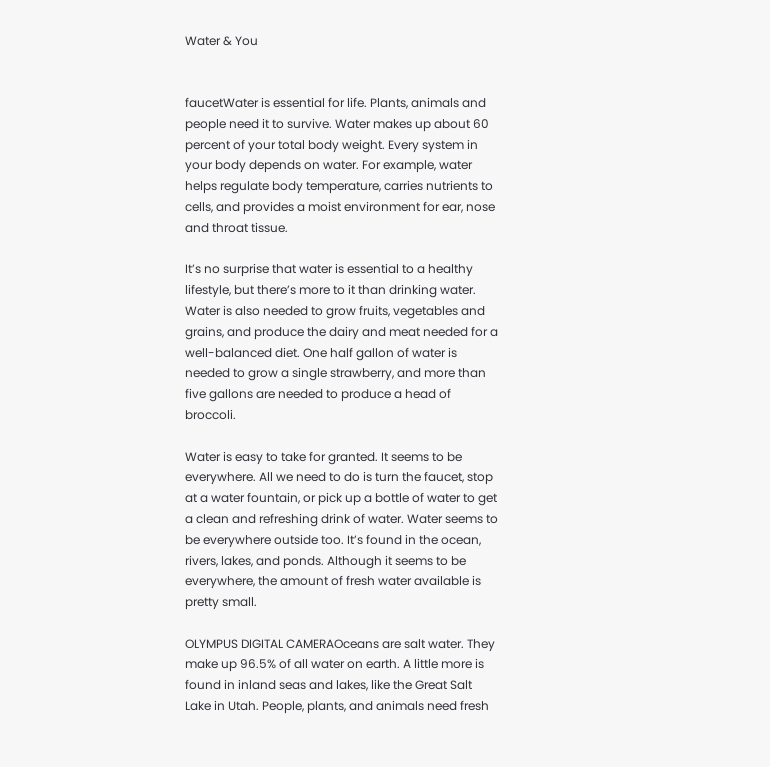Water & You


faucetWater is essential for life. Plants, animals and people need it to survive. Water makes up about 60 percent of your total body weight. Every system in your body depends on water. For example, water helps regulate body temperature, carries nutrients to cells, and provides a moist environment for ear, nose and throat tissue.

It’s no surprise that water is essential to a healthy lifestyle, but there’s more to it than drinking water. Water is also needed to grow fruits, vegetables and grains, and produce the dairy and meat needed for a well-balanced diet. One half gallon of water is needed to grow a single strawberry, and more than five gallons are needed to produce a head of broccoli.

Water is easy to take for granted. It seems to be everywhere. All we need to do is turn the faucet, stop at a water fountain, or pick up a bottle of water to get a clean and refreshing drink of water. Water seems to be everywhere outside too. It’s found in the ocean, rivers, lakes, and ponds. Although it seems to be everywhere, the amount of fresh water available is pretty small.

OLYMPUS DIGITAL CAMERAOceans are salt water. They make up 96.5% of all water on earth. A little more is found in inland seas and lakes, like the Great Salt Lake in Utah. People, plants, and animals need fresh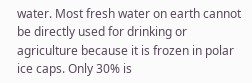water. Most fresh water on earth cannot be directly used for drinking or agriculture because it is frozen in polar ice caps. Only 30% is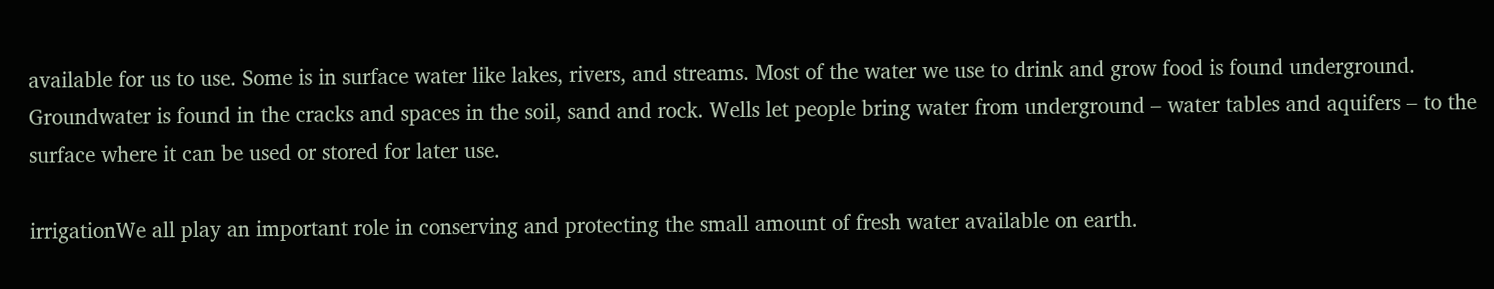available for us to use. Some is in surface water like lakes, rivers, and streams. Most of the water we use to drink and grow food is found underground. Groundwater is found in the cracks and spaces in the soil, sand and rock. Wells let people bring water from underground – water tables and aquifers – to the surface where it can be used or stored for later use.

irrigationWe all play an important role in conserving and protecting the small amount of fresh water available on earth.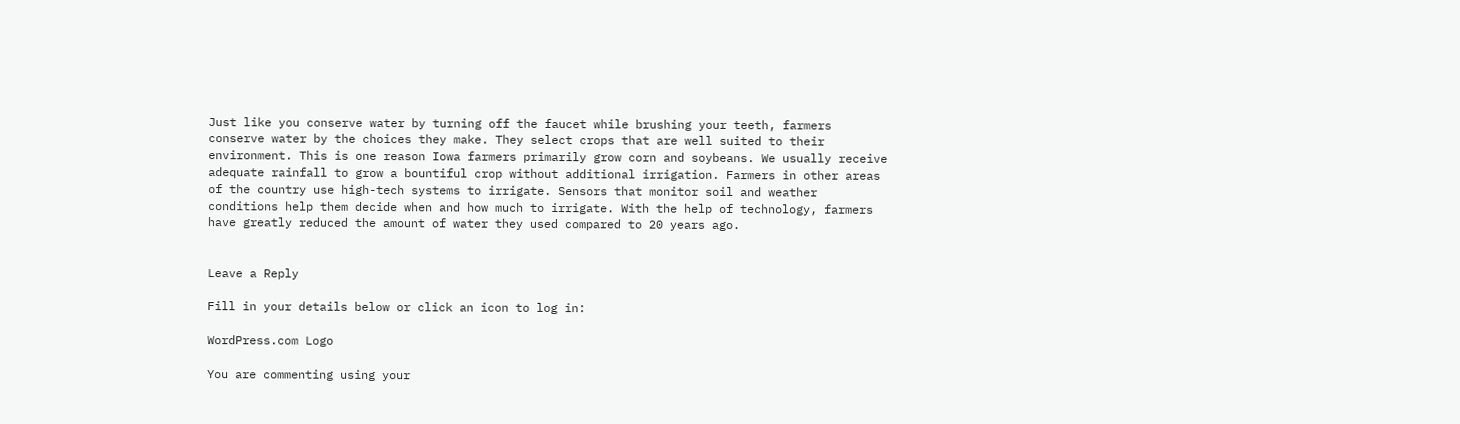Just like you conserve water by turning off the faucet while brushing your teeth, farmers conserve water by the choices they make. They select crops that are well suited to their environment. This is one reason Iowa farmers primarily grow corn and soybeans. We usually receive adequate rainfall to grow a bountiful crop without additional irrigation. Farmers in other areas of the country use high-tech systems to irrigate. Sensors that monitor soil and weather conditions help them decide when and how much to irrigate. With the help of technology, farmers have greatly reduced the amount of water they used compared to 20 years ago.


Leave a Reply

Fill in your details below or click an icon to log in:

WordPress.com Logo

You are commenting using your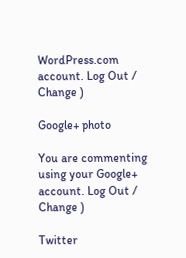WordPress.com account. Log Out /  Change )

Google+ photo

You are commenting using your Google+ account. Log Out /  Change )

Twitter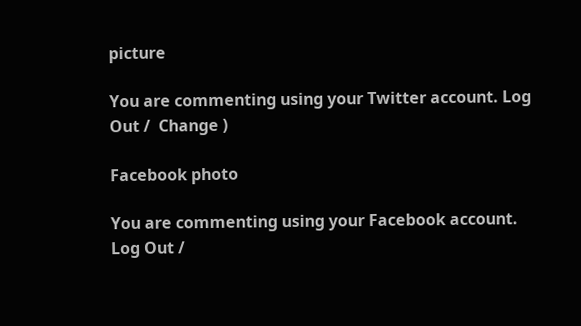picture

You are commenting using your Twitter account. Log Out /  Change )

Facebook photo

You are commenting using your Facebook account. Log Out /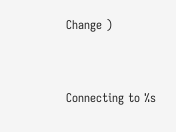Change )


Connecting to %s